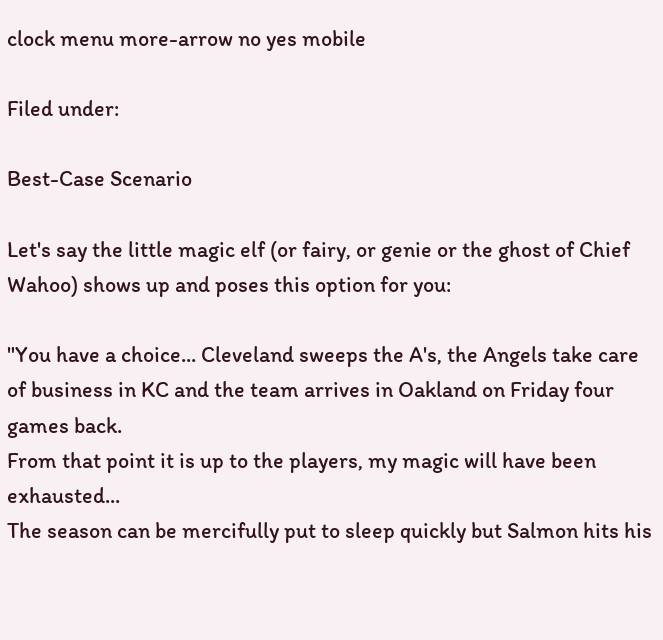clock menu more-arrow no yes mobile

Filed under:

Best-Case Scenario

Let's say the little magic elf (or fairy, or genie or the ghost of Chief Wahoo) shows up and poses this option for you:

"You have a choice... Cleveland sweeps the A's, the Angels take care of business in KC and the team arrives in Oakland on Friday four games back.
From that point it is up to the players, my magic will have been exhausted...
The season can be mercifully put to sleep quickly but Salmon hits his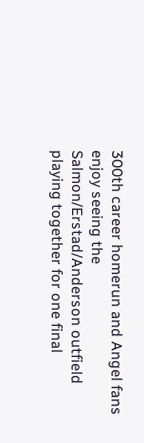300th career homerun and Angel fans enjoy seeing the Salmon/Erstad/Anderson outfield playing together for one final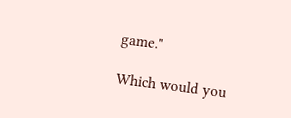game."

Which would you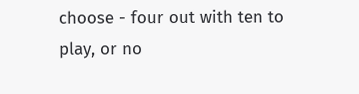choose - four out with ten to play, or no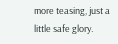more teasing, just a little safe glory.